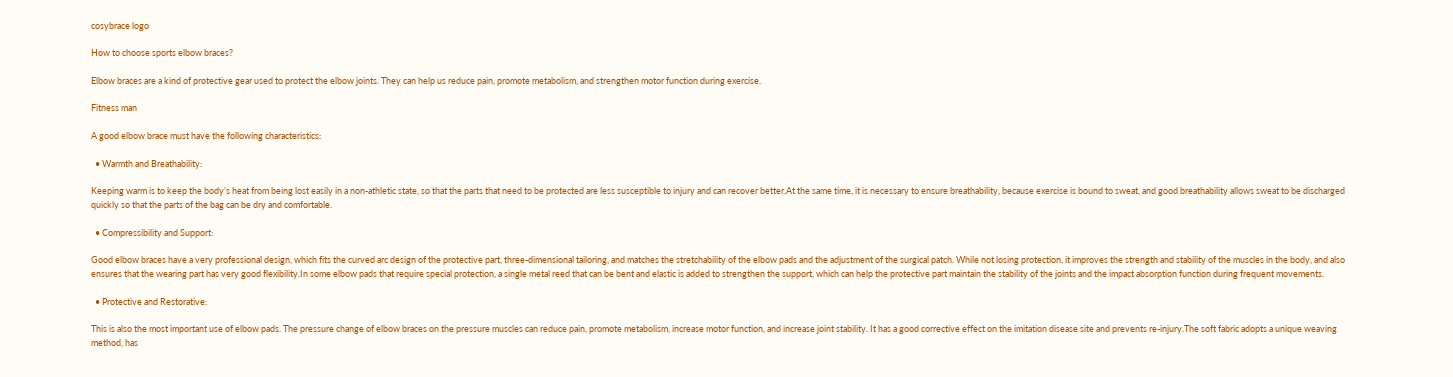cosybrace logo

How to choose sports elbow braces?

Elbow braces are a kind of protective gear used to protect the elbow joints. They can help us reduce pain, promote metabolism, and strengthen motor function during exercise.

Fitness man

A good elbow brace must have the following characteristics:

  • Warmth and Breathability:

Keeping warm is to keep the body’s heat from being lost easily in a non-athletic state, so that the parts that need to be protected are less susceptible to injury and can recover better.At the same time, it is necessary to ensure breathability, because exercise is bound to sweat, and good breathability allows sweat to be discharged quickly so that the parts of the bag can be dry and comfortable.

  • Compressibility and Support:

Good elbow braces have a very professional design, which fits the curved arc design of the protective part, three-dimensional tailoring, and matches the stretchability of the elbow pads and the adjustment of the surgical patch. While not losing protection, it improves the strength and stability of the muscles in the body, and also ensures that the wearing part has very good flexibility.In some elbow pads that require special protection, a single metal reed that can be bent and elastic is added to strengthen the support, which can help the protective part maintain the stability of the joints and the impact absorption function during frequent movements.

  • Protective and Restorative:

This is also the most important use of elbow pads. The pressure change of elbow braces on the pressure muscles can reduce pain, promote metabolism, increase motor function, and increase joint stability. It has a good corrective effect on the imitation disease site and prevents re-injury.The soft fabric adopts a unique weaving method, has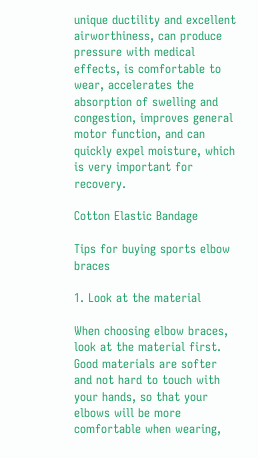unique ductility and excellent airworthiness, can produce pressure with medical effects, is comfortable to wear, accelerates the absorption of swelling and congestion, improves general motor function, and can quickly expel moisture, which is very important for recovery.

Cotton Elastic Bandage

Tips for buying sports elbow braces

1. Look at the material

When choosing elbow braces, look at the material first. Good materials are softer and not hard to touch with your hands, so that your elbows will be more comfortable when wearing,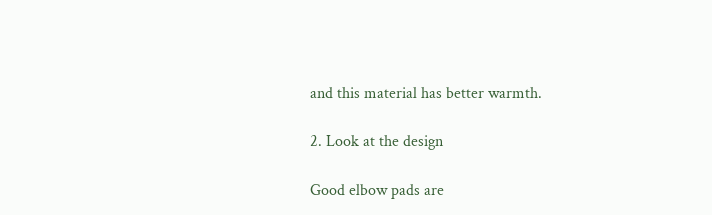and this material has better warmth.

2. Look at the design

Good elbow pads are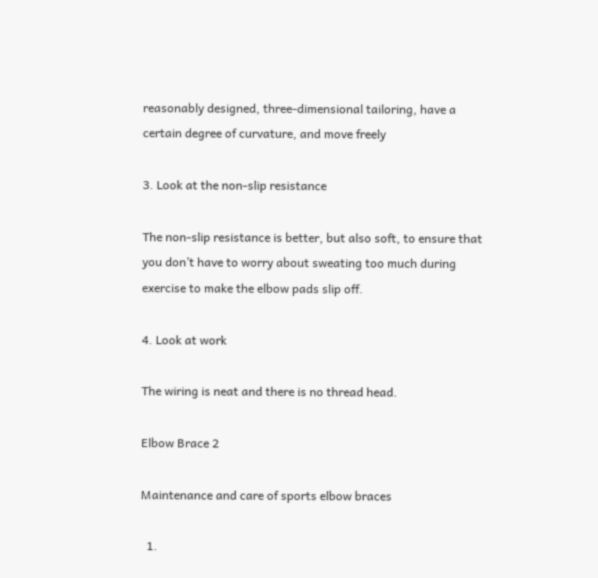reasonably designed, three-dimensional tailoring, have a certain degree of curvature, and move freely

3. Look at the non-slip resistance

The non-slip resistance is better, but also soft, to ensure that you don’t have to worry about sweating too much during exercise to make the elbow pads slip off.

4. Look at work

The wiring is neat and there is no thread head.

Elbow Brace 2

Maintenance and care of sports elbow braces

  1.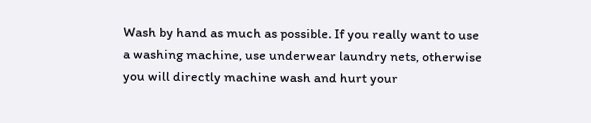Wash by hand as much as possible. If you really want to use a washing machine, use underwear laundry nets, otherwise you will directly machine wash and hurt your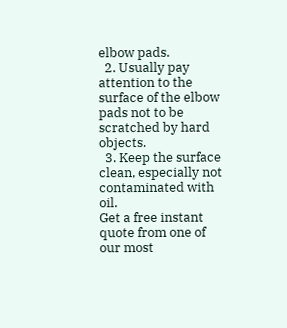elbow pads.
  2. Usually pay attention to the surface of the elbow pads not to be scratched by hard objects.
  3. Keep the surface clean, especially not contaminated with oil.
Get a free instant quote from one of our most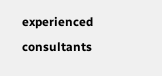experienced consultants